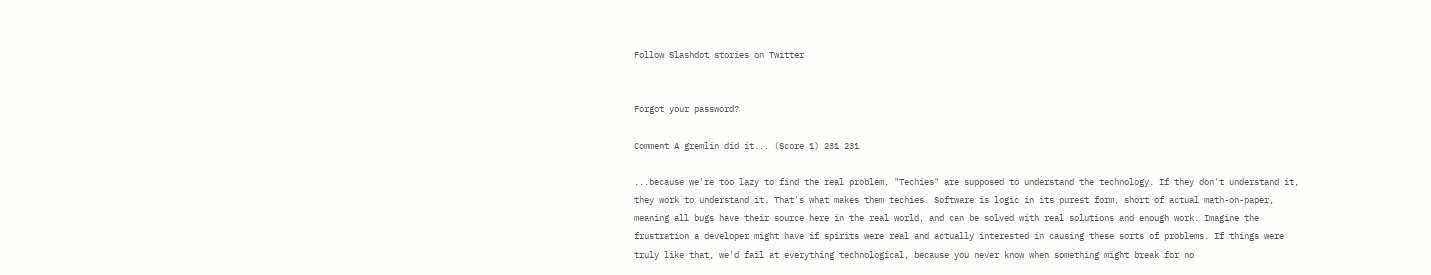Follow Slashdot stories on Twitter


Forgot your password?

Comment A gremlin did it... (Score 1) 231 231

...because we're too lazy to find the real problem. "Techies" are supposed to understand the technology. If they don't understand it, they work to understand it. That's what makes them techies. Software is logic in its purest form, short of actual math-on-paper, meaning all bugs have their source here in the real world, and can be solved with real solutions and enough work. Imagine the frustration a developer might have if spirits were real and actually interested in causing these sorts of problems. If things were truly like that, we'd fail at everything technological, because you never know when something might break for no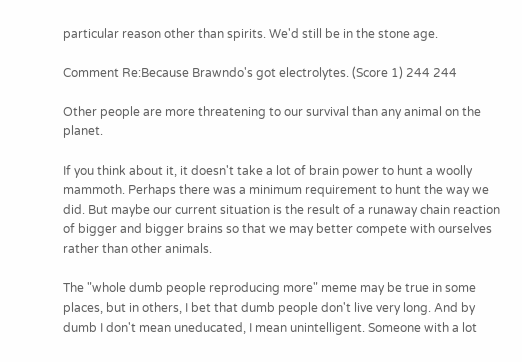particular reason other than spirits. We'd still be in the stone age.

Comment Re:Because Brawndo's got electrolytes. (Score 1) 244 244

Other people are more threatening to our survival than any animal on the planet.

If you think about it, it doesn't take a lot of brain power to hunt a woolly mammoth. Perhaps there was a minimum requirement to hunt the way we did. But maybe our current situation is the result of a runaway chain reaction of bigger and bigger brains so that we may better compete with ourselves rather than other animals.

The "whole dumb people reproducing more" meme may be true in some places, but in others, I bet that dumb people don't live very long. And by dumb I don't mean uneducated, I mean unintelligent. Someone with a lot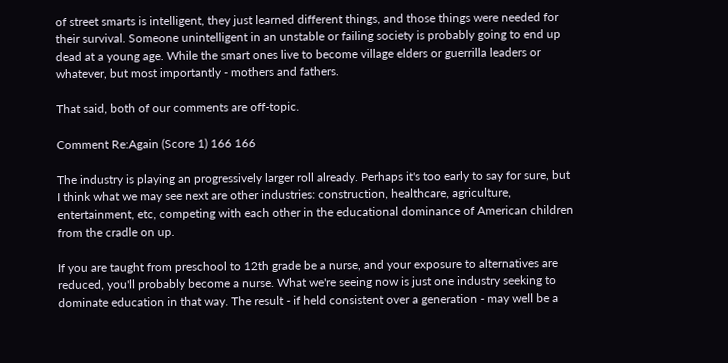of street smarts is intelligent, they just learned different things, and those things were needed for their survival. Someone unintelligent in an unstable or failing society is probably going to end up dead at a young age. While the smart ones live to become village elders or guerrilla leaders or whatever, but most importantly - mothers and fathers.

That said, both of our comments are off-topic.

Comment Re:Again (Score 1) 166 166

The industry is playing an progressively larger roll already. Perhaps it's too early to say for sure, but I think what we may see next are other industries: construction, healthcare, agriculture, entertainment, etc, competing with each other in the educational dominance of American children from the cradle on up.

If you are taught from preschool to 12th grade be a nurse, and your exposure to alternatives are reduced, you'll probably become a nurse. What we're seeing now is just one industry seeking to dominate education in that way. The result - if held consistent over a generation - may well be a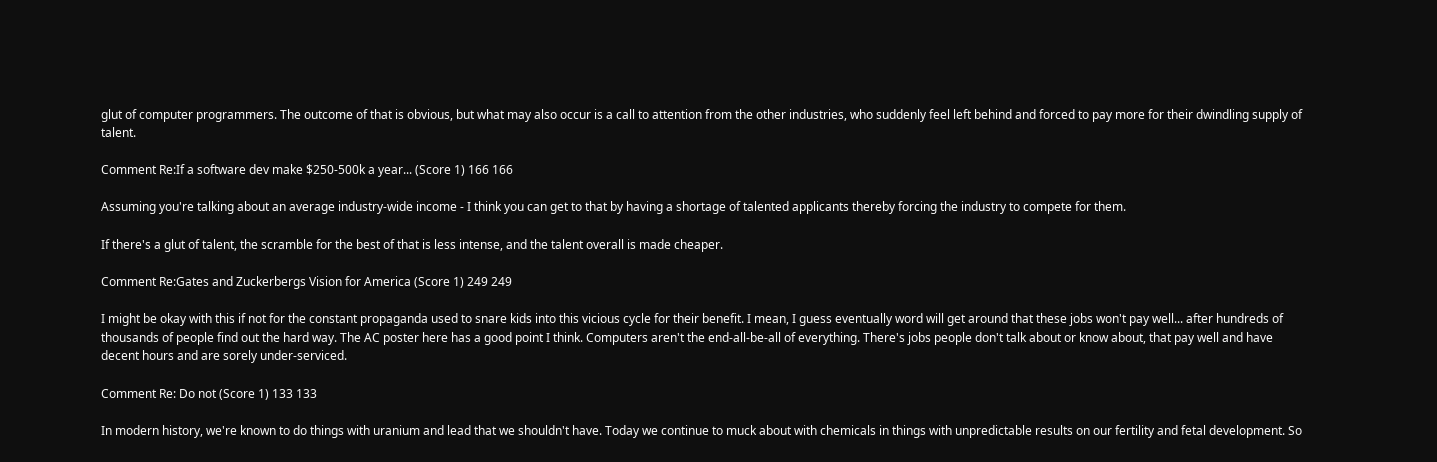glut of computer programmers. The outcome of that is obvious, but what may also occur is a call to attention from the other industries, who suddenly feel left behind and forced to pay more for their dwindling supply of talent.

Comment Re:If a software dev make $250-500k a year... (Score 1) 166 166

Assuming you're talking about an average industry-wide income - I think you can get to that by having a shortage of talented applicants thereby forcing the industry to compete for them.

If there's a glut of talent, the scramble for the best of that is less intense, and the talent overall is made cheaper.

Comment Re:Gates and Zuckerbergs Vision for America (Score 1) 249 249

I might be okay with this if not for the constant propaganda used to snare kids into this vicious cycle for their benefit. I mean, I guess eventually word will get around that these jobs won't pay well... after hundreds of thousands of people find out the hard way. The AC poster here has a good point I think. Computers aren't the end-all-be-all of everything. There's jobs people don't talk about or know about, that pay well and have decent hours and are sorely under-serviced.

Comment Re: Do not (Score 1) 133 133

In modern history, we're known to do things with uranium and lead that we shouldn't have. Today we continue to muck about with chemicals in things with unpredictable results on our fertility and fetal development. So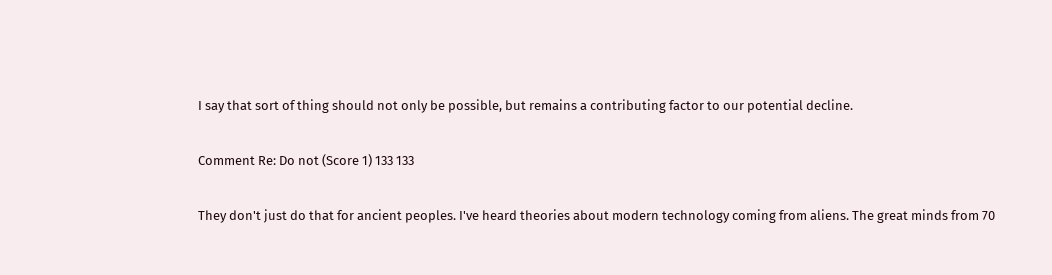I say that sort of thing should not only be possible, but remains a contributing factor to our potential decline.

Comment Re: Do not (Score 1) 133 133

They don't just do that for ancient peoples. I've heard theories about modern technology coming from aliens. The great minds from 70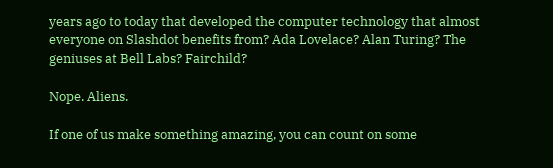years ago to today that developed the computer technology that almost everyone on Slashdot benefits from? Ada Lovelace? Alan Turing? The geniuses at Bell Labs? Fairchild?

Nope. Aliens.

If one of us make something amazing, you can count on some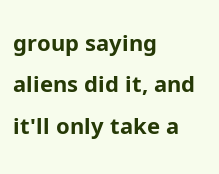group saying aliens did it, and it'll only take a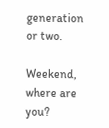generation or two.

Weekend, where are you?